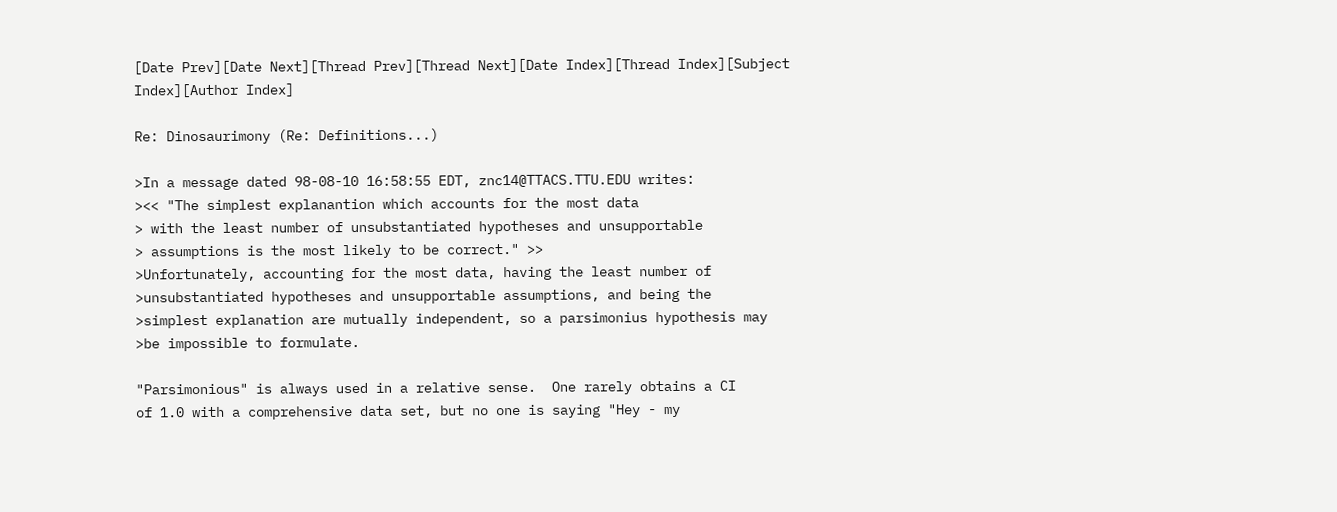[Date Prev][Date Next][Thread Prev][Thread Next][Date Index][Thread Index][Subject Index][Author Index]

Re: Dinosaurimony (Re: Definitions...)

>In a message dated 98-08-10 16:58:55 EDT, znc14@TTACS.TTU.EDU writes:
><< "The simplest explanantion which accounts for the most data
> with the least number of unsubstantiated hypotheses and unsupportable
> assumptions is the most likely to be correct." >>
>Unfortunately, accounting for the most data, having the least number of
>unsubstantiated hypotheses and unsupportable assumptions, and being the
>simplest explanation are mutually independent, so a parsimonius hypothesis may
>be impossible to formulate.

"Parsimonious" is always used in a relative sense.  One rarely obtains a CI
of 1.0 with a comprehensive data set, but no one is saying "Hey - my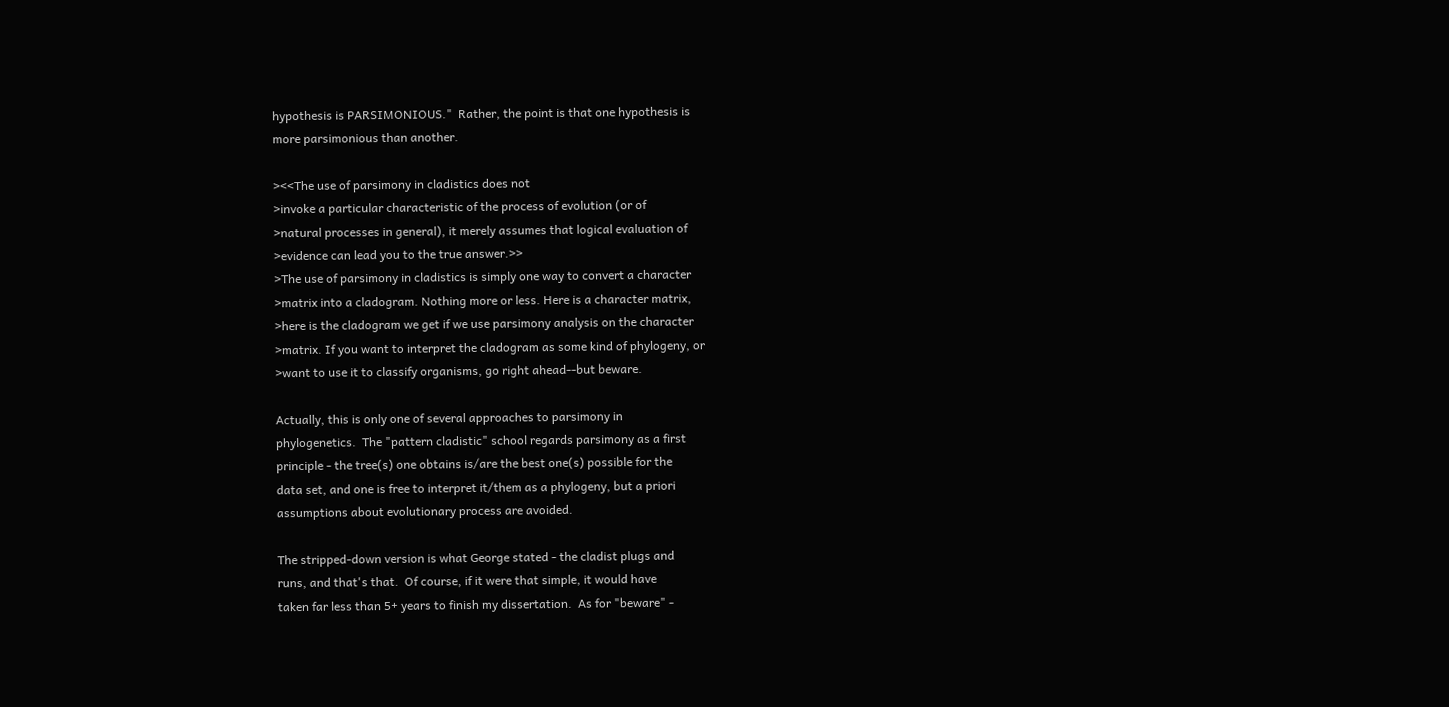hypothesis is PARSIMONIOUS."  Rather, the point is that one hypothesis is
more parsimonious than another.

><<The use of parsimony in cladistics does not
>invoke a particular characteristic of the process of evolution (or of
>natural processes in general), it merely assumes that logical evaluation of
>evidence can lead you to the true answer.>>
>The use of parsimony in cladistics is simply one way to convert a character
>matrix into a cladogram. Nothing more or less. Here is a character matrix,
>here is the cladogram we get if we use parsimony analysis on the character
>matrix. If you want to interpret the cladogram as some kind of phylogeny, or
>want to use it to classify organisms, go right ahead--but beware.

Actually, this is only one of several approaches to parsimony in
phylogenetics.  The "pattern cladistic" school regards parsimony as a first
principle - the tree(s) one obtains is/are the best one(s) possible for the
data set, and one is free to interpret it/them as a phylogeny, but a priori
assumptions about evolutionary process are avoided.

The stripped-down version is what George stated - the cladist plugs and
runs, and that's that.  Of course, if it were that simple, it would have
taken far less than 5+ years to finish my dissertation.  As for "beware" -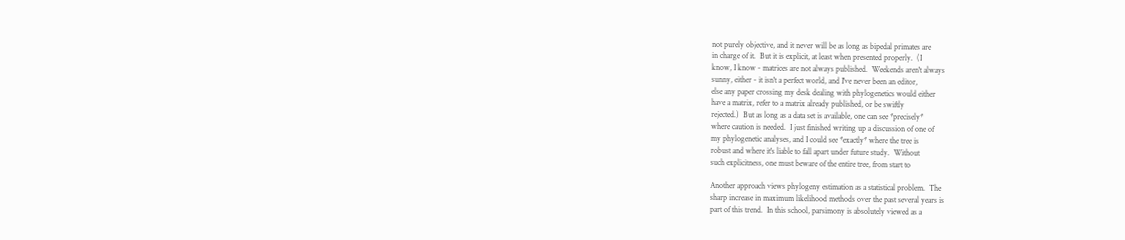not purely objective, and it never will be as long as bipedal primates are
in charge of it.  But it is explicit, at least when presented properly.  (I
know, I know - matrices are not always published.  Weekends aren't always
sunny, either - it isn't a perfect world, and I've never been an editor,
else any paper crossing my desk dealing with phylogenetics would either
have a matrix, refer to a matrix already published, or be swiftly
rejected.)  But as long as a data set is available, one can see *precisely*
where caution is needed.  I just finished writing up a discussion of one of
my phylogenetic analyses, and I could see *exactly* where the tree is
robust and where it's liable to fall apart under future study.  Without
such explicitness, one must beware of the entire tree, from start to

Another approach views phylogeny estimation as a statistical problem.  The
sharp increase in maximum likelihood methods over the past several years is
part of this trend.  In this school, parsimony is absolutely viewed as a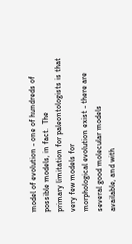model of evolution - one of hundreds of possible models, in fact.  The
primary limitation for paleontologists is that very few models for
morphological evolution exist - there are several good molecular models
available, and with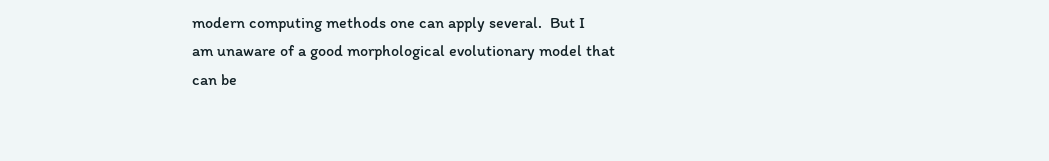modern computing methods one can apply several.  But I
am unaware of a good morphological evolutionary model that can be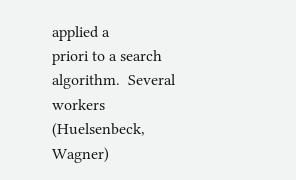applied a
priori to a search algorithm.  Several workers (Huelsenbeck, Wagner)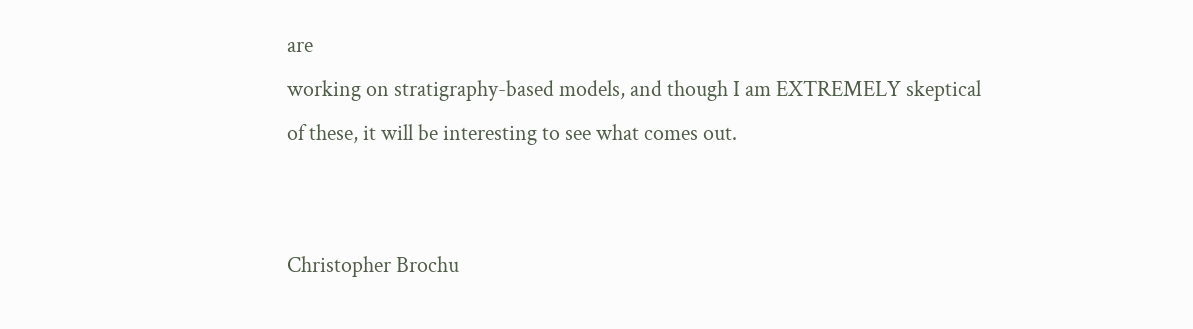are
working on stratigraphy-based models, and though I am EXTREMELY skeptical
of these, it will be interesting to see what comes out.


Christopher Brochu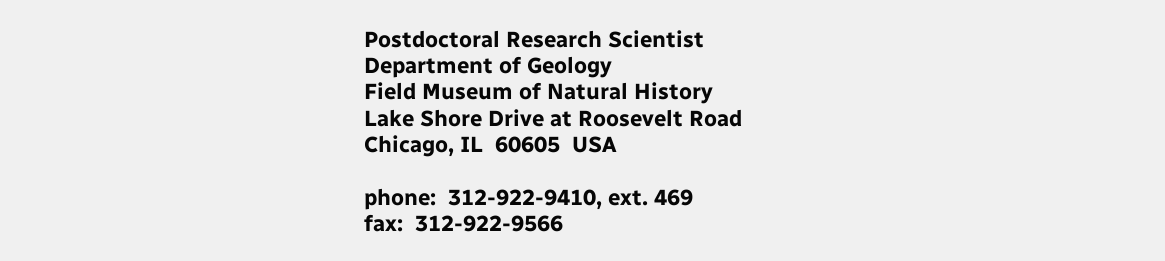Postdoctoral Research Scientist
Department of Geology
Field Museum of Natural History
Lake Shore Drive at Roosevelt Road
Chicago, IL  60605  USA

phone:  312-922-9410, ext. 469
fax:  312-922-9566